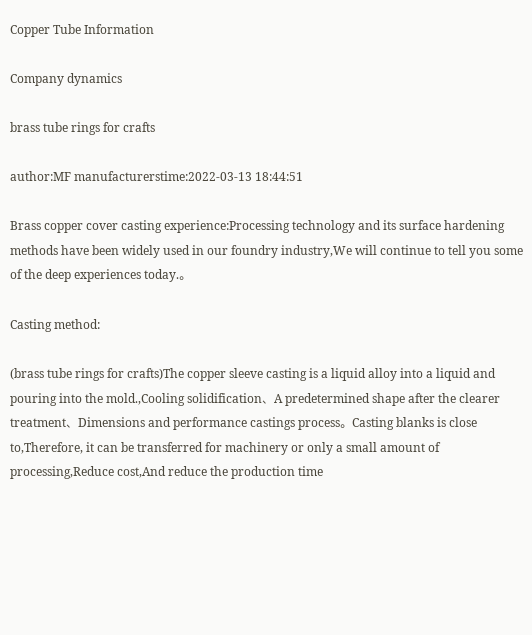Copper Tube Information

Company dynamics

brass tube rings for crafts

author:MF manufacturerstime:2022-03-13 18:44:51

Brass copper cover casting experience:Processing technology and its surface hardening methods have been widely used in our foundry industry,We will continue to tell you some of the deep experiences today.。

Casting method:

(brass tube rings for crafts)The copper sleeve casting is a liquid alloy into a liquid and pouring into the mold.,Cooling solidification、A predetermined shape after the clearer treatment、Dimensions and performance castings process。Casting blanks is close to,Therefore, it can be transferred for machinery or only a small amount of processing,Reduce cost,And reduce the production time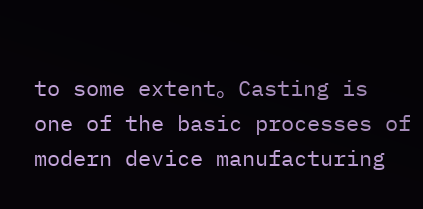to some extent。Casting is one of the basic processes of modern device manufacturing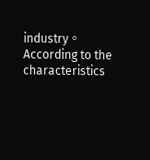industry。According to the characteristics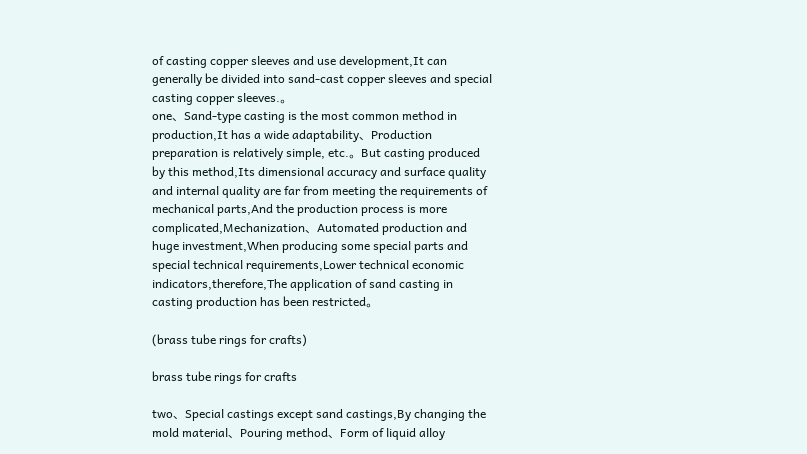of casting copper sleeves and use development,It can generally be divided into sand-cast copper sleeves and special casting copper sleeves.。
one、Sand-type casting is the most common method in production,It has a wide adaptability、Production preparation is relatively simple, etc.。But casting produced by this method,Its dimensional accuracy and surface quality and internal quality are far from meeting the requirements of mechanical parts,And the production process is more complicated,Mechanization、Automated production and huge investment,When producing some special parts and special technical requirements,Lower technical economic indicators,therefore,The application of sand casting in casting production has been restricted。

(brass tube rings for crafts)

brass tube rings for crafts

two、Special castings except sand castings,By changing the mold material、Pouring method、Form of liquid alloy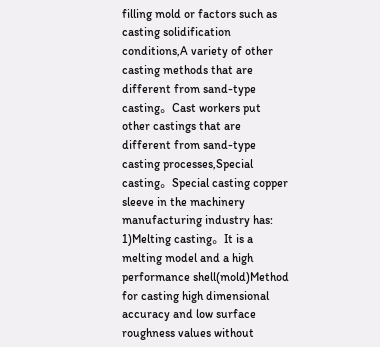filling mold or factors such as casting solidification conditions,A variety of other casting methods that are different from sand-type casting。Cast workers put other castings that are different from sand-type casting processes,Special casting。Special casting copper sleeve in the machinery manufacturing industry has:
1)Melting casting。It is a melting model and a high performance shell(mold)Method for casting high dimensional accuracy and low surface roughness values without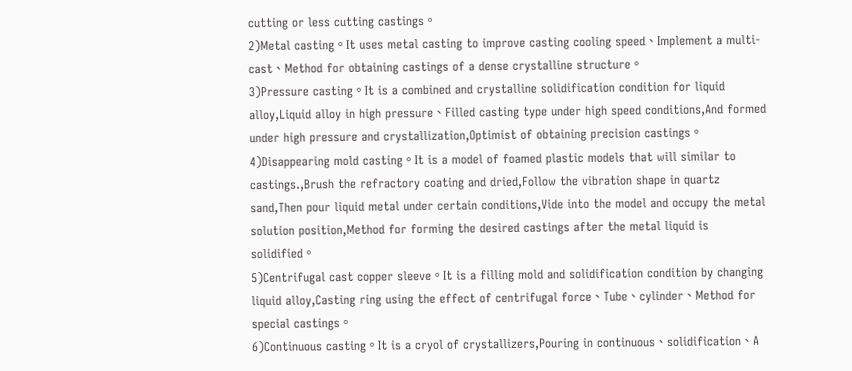cutting or less cutting castings。
2)Metal casting。It uses metal casting to improve casting cooling speed、Implement a multi-cast、Method for obtaining castings of a dense crystalline structure。
3)Pressure casting。It is a combined and crystalline solidification condition for liquid alloy,Liquid alloy in high pressure、Filled casting type under high speed conditions,And formed under high pressure and crystallization,Optimist of obtaining precision castings。
4)Disappearing mold casting。It is a model of foamed plastic models that will similar to castings.,Brush the refractory coating and dried,Follow the vibration shape in quartz sand,Then pour liquid metal under certain conditions,Vide into the model and occupy the metal solution position,Method for forming the desired castings after the metal liquid is solidified。
5)Centrifugal cast copper sleeve。It is a filling mold and solidification condition by changing liquid alloy,Casting ring using the effect of centrifugal force、Tube、cylinder、Method for special castings。
6)Continuous casting。It is a cryol of crystallizers,Pouring in continuous、solidification、A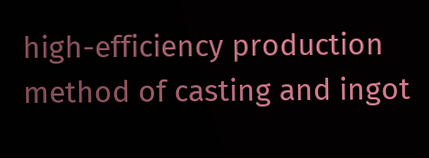high-efficiency production method of casting and ingot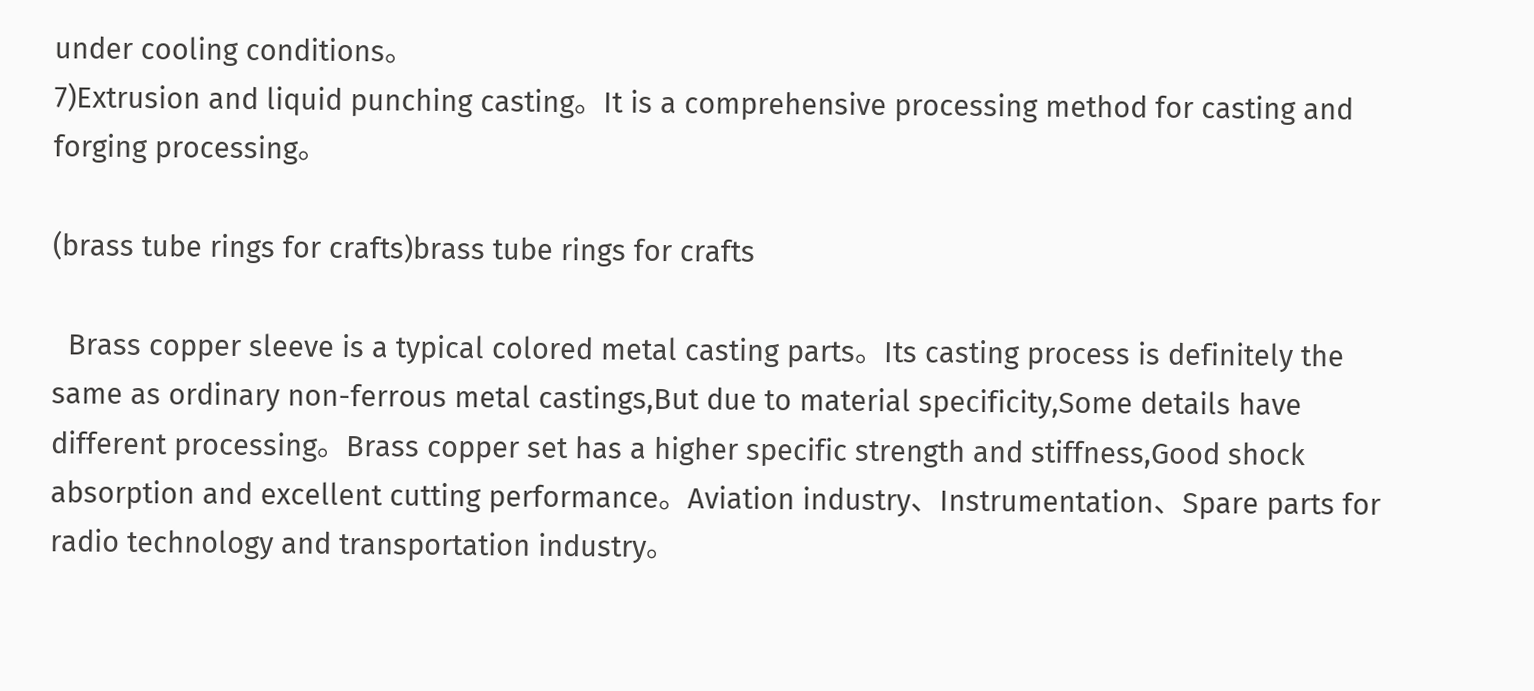under cooling conditions。
7)Extrusion and liquid punching casting。It is a comprehensive processing method for casting and forging processing。

(brass tube rings for crafts)brass tube rings for crafts

  Brass copper sleeve is a typical colored metal casting parts。Its casting process is definitely the same as ordinary non-ferrous metal castings,But due to material specificity,Some details have different processing。Brass copper set has a higher specific strength and stiffness,Good shock absorption and excellent cutting performance。Aviation industry、Instrumentation、Spare parts for radio technology and transportation industry。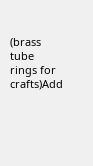(brass tube rings for crafts)Add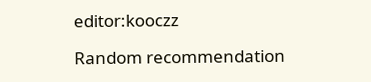editor:kooczz

Random recommendation